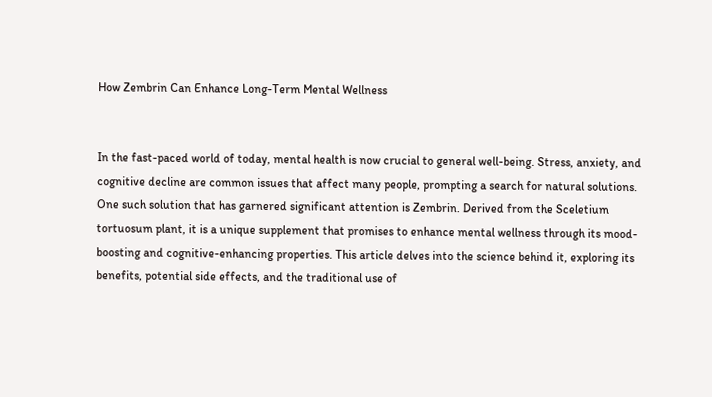How Zembrin Can Enhance Long-Term Mental Wellness


In the fast-paced world of today, mental health is now crucial to general well-being. Stress, anxiety, and cognitive decline are common issues that affect many people, prompting a search for natural solutions. One such solution that has garnered significant attention is Zembrin. Derived from the Sceletium tortuosum plant, it is a unique supplement that promises to enhance mental wellness through its mood-boosting and cognitive-enhancing properties. This article delves into the science behind it, exploring its benefits, potential side effects, and the traditional use of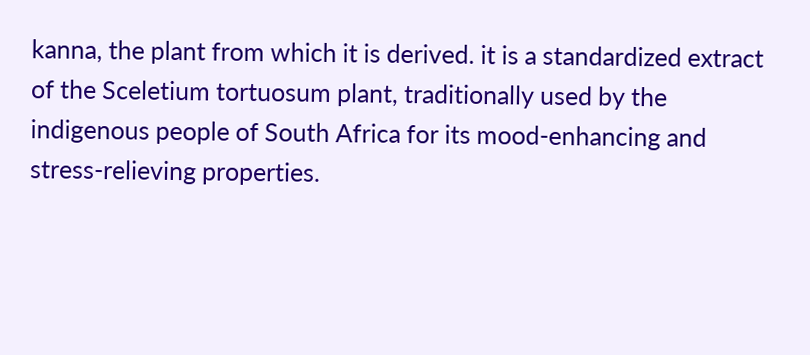kanna, the plant from which it is derived. it is a standardized extract of the Sceletium tortuosum plant, traditionally used by the indigenous people of South Africa for its mood-enhancing and stress-relieving properties.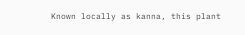Known locally as kanna, this plant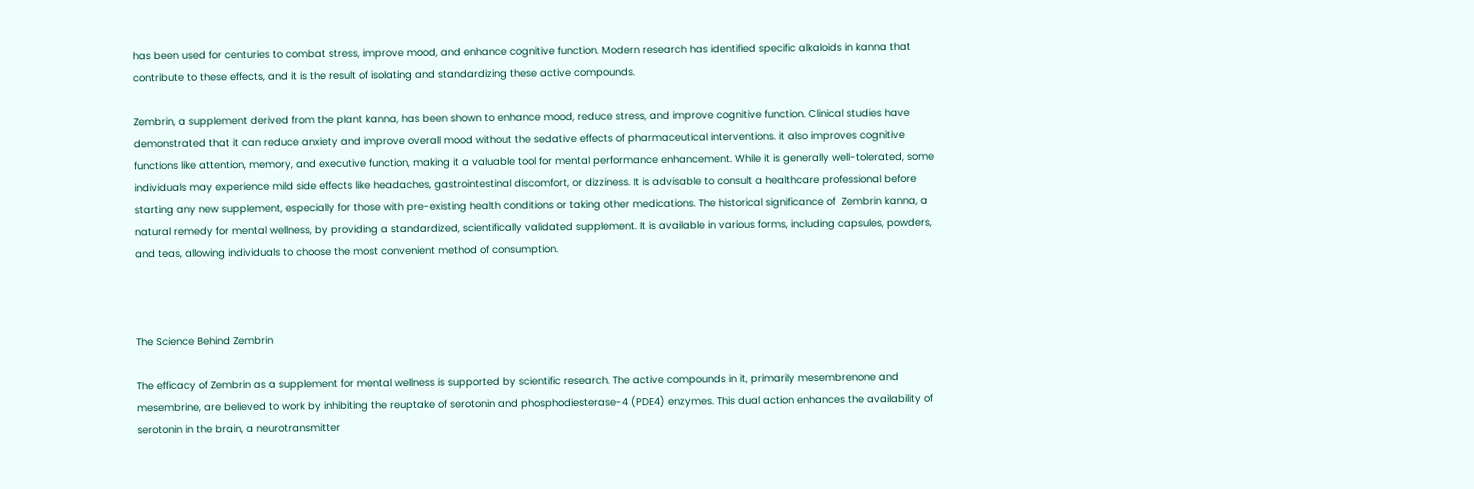has been used for centuries to combat stress, improve mood, and enhance cognitive function. Modern research has identified specific alkaloids in kanna that contribute to these effects, and it is the result of isolating and standardizing these active compounds.

Zembrin, a supplement derived from the plant kanna, has been shown to enhance mood, reduce stress, and improve cognitive function. Clinical studies have demonstrated that it can reduce anxiety and improve overall mood without the sedative effects of pharmaceutical interventions. it also improves cognitive functions like attention, memory, and executive function, making it a valuable tool for mental performance enhancement. While it is generally well-tolerated, some individuals may experience mild side effects like headaches, gastrointestinal discomfort, or dizziness. It is advisable to consult a healthcare professional before starting any new supplement, especially for those with pre-existing health conditions or taking other medications. The historical significance of  Zembrin kanna, a natural remedy for mental wellness, by providing a standardized, scientifically validated supplement. It is available in various forms, including capsules, powders, and teas, allowing individuals to choose the most convenient method of consumption.



The Science Behind Zembrin

The efficacy of Zembrin as a supplement for mental wellness is supported by scientific research. The active compounds in it, primarily mesembrenone and mesembrine, are believed to work by inhibiting the reuptake of serotonin and phosphodiesterase-4 (PDE4) enzymes. This dual action enhances the availability of serotonin in the brain, a neurotransmitter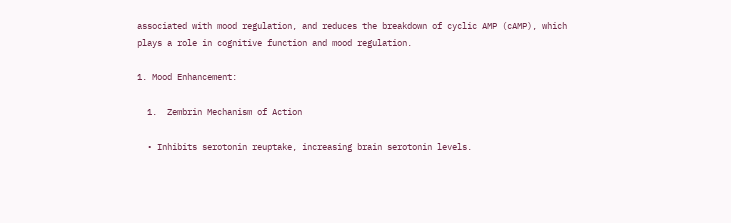associated with mood regulation, and reduces the breakdown of cyclic AMP (cAMP), which plays a role in cognitive function and mood regulation.

1. Mood Enhancement:

  1.  Zembrin Mechanism of Action

  • Inhibits serotonin reuptake, increasing brain serotonin levels.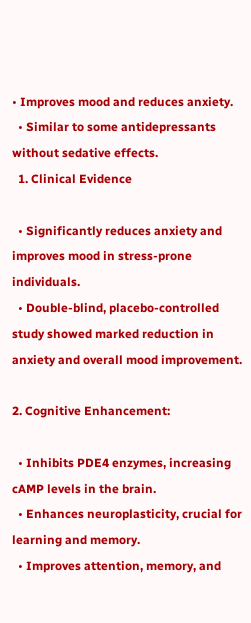• Improves mood and reduces anxiety.
  • Similar to some antidepressants without sedative effects.
  1. Clinical Evidence

  • Significantly reduces anxiety and improves mood in stress-prone individuals.
  • Double-blind, placebo-controlled study showed marked reduction in anxiety and overall mood improvement.

2. Cognitive Enhancement:

  • Inhibits PDE4 enzymes, increasing cAMP levels in the brain.
  • Enhances neuroplasticity, crucial for learning and memory.
  • Improves attention, memory, and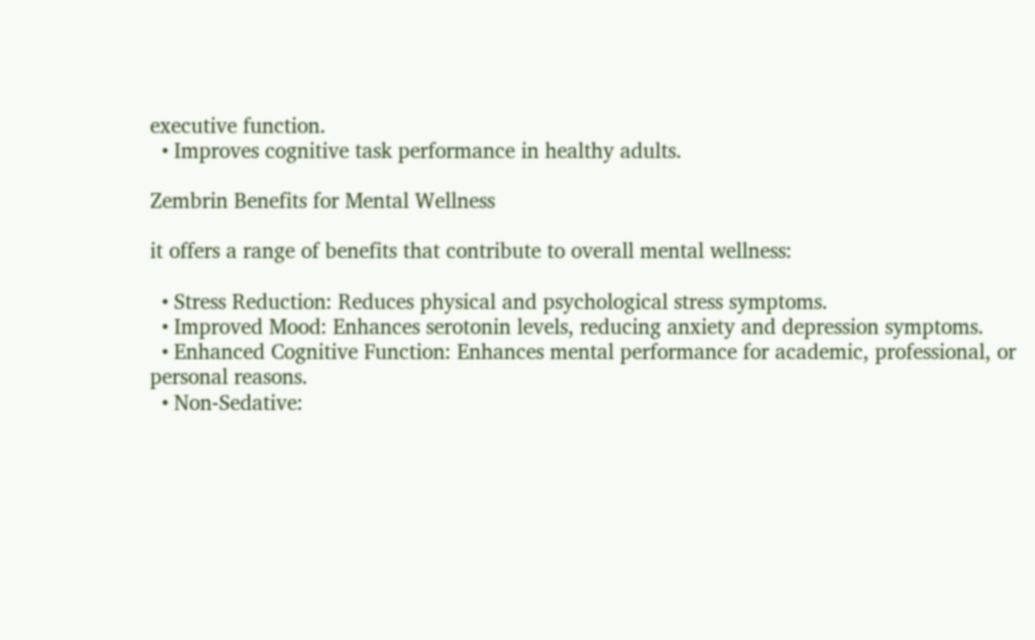executive function.
  • Improves cognitive task performance in healthy adults.

Zembrin Benefits for Mental Wellness

it offers a range of benefits that contribute to overall mental wellness:

  • Stress Reduction: Reduces physical and psychological stress symptoms.
  • Improved Mood: Enhances serotonin levels, reducing anxiety and depression symptoms.
  • Enhanced Cognitive Function: Enhances mental performance for academic, professional, or personal reasons.
  • Non-Sedative: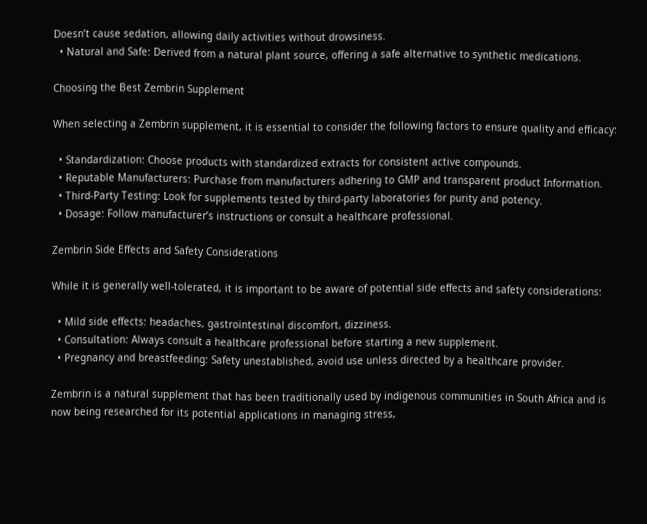Doesn’t cause sedation, allowing daily activities without drowsiness.
  • Natural and Safe: Derived from a natural plant source, offering a safe alternative to synthetic medications.

Choosing the Best Zembrin Supplement

When selecting a Zembrin supplement, it is essential to consider the following factors to ensure quality and efficacy:

  • Standardization: Choose products with standardized extracts for consistent active compounds.
  • Reputable Manufacturers: Purchase from manufacturers adhering to GMP and transparent product Information.
  • Third-Party Testing: Look for supplements tested by third-party laboratories for purity and potency.
  • Dosage: Follow manufacturer’s instructions or consult a healthcare professional.

Zembrin Side Effects and Safety Considerations

While it is generally well-tolerated, it is important to be aware of potential side effects and safety considerations:

  • Mild side effects: headaches, gastrointestinal discomfort, dizziness.
  • Consultation: Always consult a healthcare professional before starting a new supplement.
  • Pregnancy and breastfeeding: Safety unestablished, avoid use unless directed by a healthcare provider.

Zembrin is a natural supplement that has been traditionally used by indigenous communities in South Africa and is now being researched for its potential applications in managing stress,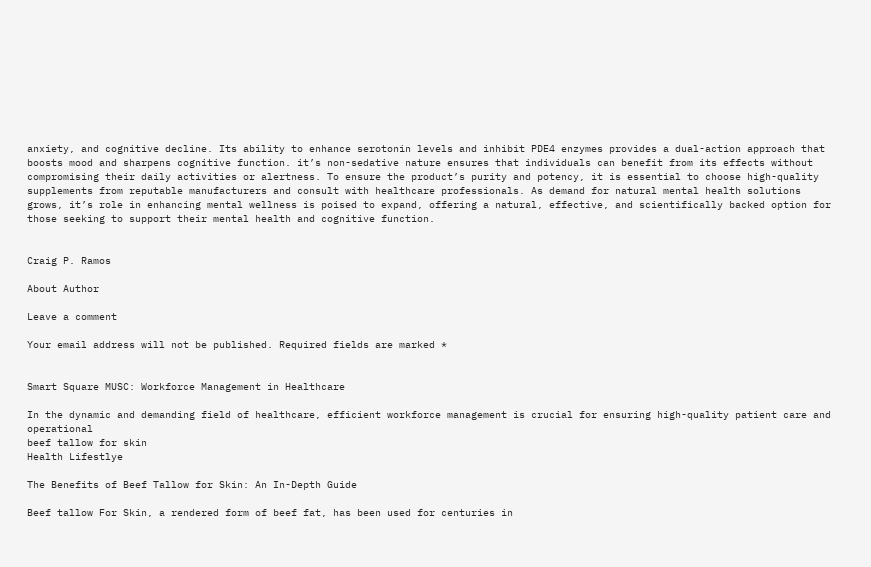anxiety, and cognitive decline. Its ability to enhance serotonin levels and inhibit PDE4 enzymes provides a dual-action approach that boosts mood and sharpens cognitive function. it’s non-sedative nature ensures that individuals can benefit from its effects without compromising their daily activities or alertness. To ensure the product’s purity and potency, it is essential to choose high-quality supplements from reputable manufacturers and consult with healthcare professionals. As demand for natural mental health solutions grows, it’s role in enhancing mental wellness is poised to expand, offering a natural, effective, and scientifically backed option for those seeking to support their mental health and cognitive function.


Craig P. Ramos

About Author

Leave a comment

Your email address will not be published. Required fields are marked *


Smart Square MUSC: Workforce Management in Healthcare

In the dynamic and demanding field of healthcare, efficient workforce management is crucial for ensuring high-quality patient care and operational
beef tallow for skin
Health Lifestlye

The Benefits of Beef Tallow for Skin: An In-Depth Guide

Beef tallow For Skin, a rendered form of beef fat, has been used for centuries in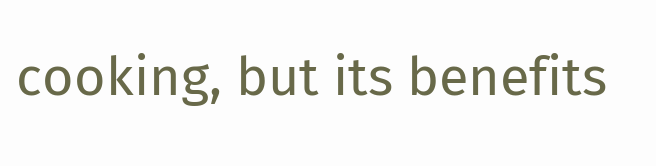cooking, but its benefits